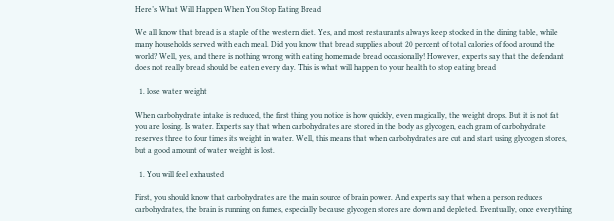Here’s What Will Happen When You Stop Eating Bread

We all know that bread is a staple of the western diet. Yes, and most restaurants always keep stocked in the dining table, while many households served with each meal. Did you know that bread supplies about 20 percent of total calories of food around the world? Well, yes, and there is nothing wrong with eating homemade bread occasionally! However, experts say that the defendant does not really bread should be eaten every day. This is what will happen to your health to stop eating bread

  1. lose water weight

When carbohydrate intake is reduced, the first thing you notice is how quickly, even magically, the weight drops. But it is not fat you are losing. Is water. Experts say that when carbohydrates are stored in the body as glycogen, each gram of carbohydrate reserves three to four times its weight in water. Well, this means that when carbohydrates are cut and start using glycogen stores, but a good amount of water weight is lost.

  1. You will feel exhausted

First, you should know that carbohydrates are the main source of brain power. And experts say that when a person reduces carbohydrates, the brain is running on fumes, especially because glycogen stores are down and depleted. Eventually, once everything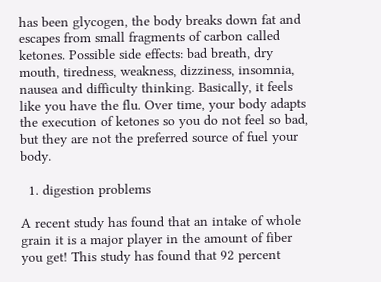has been glycogen, the body breaks down fat and escapes from small fragments of carbon called ketones. Possible side effects: bad breath, dry mouth, tiredness, weakness, dizziness, insomnia, nausea and difficulty thinking. Basically, it feels like you have the flu. Over time, your body adapts the execution of ketones so you do not feel so bad, but they are not the preferred source of fuel your body.

  1. digestion problems

A recent study has found that an intake of whole grain it is a major player in the amount of fiber you get! This study has found that 92 percent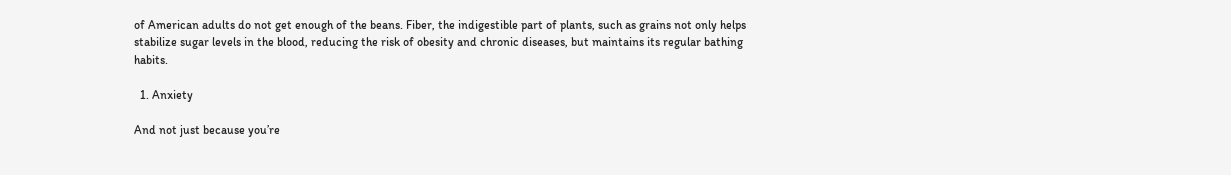of American adults do not get enough of the beans. Fiber, the indigestible part of plants, such as grains not only helps stabilize sugar levels in the blood, reducing the risk of obesity and chronic diseases, but maintains its regular bathing habits.

  1. Anxiety

And not just because you’re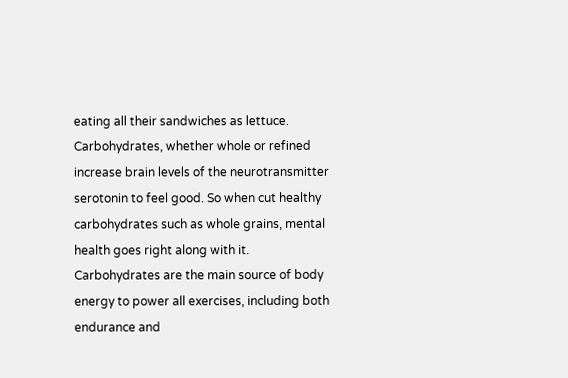eating all their sandwiches as lettuce. Carbohydrates, whether whole or refined increase brain levels of the neurotransmitter serotonin to feel good. So when cut healthy carbohydrates such as whole grains, mental health goes right along with it. Carbohydrates are the main source of body energy to power all exercises, including both endurance and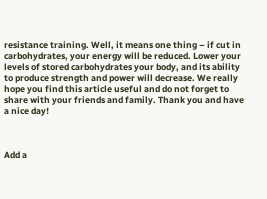resistance training. Well, it means one thing – if cut in carbohydrates, your energy will be reduced. Lower your levels of stored carbohydrates your body, and its ability to produce strength and power will decrease. We really hope you find this article useful and do not forget to share with your friends and family. Thank you and have a nice day!



Add a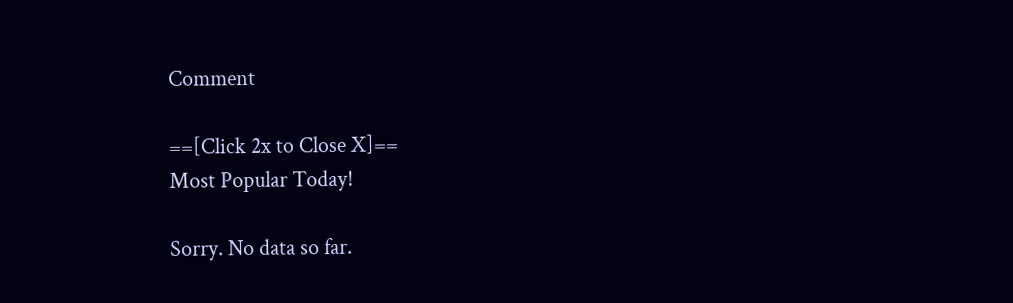Comment

==[Click 2x to Close X]==
Most Popular Today!

Sorry. No data so far.